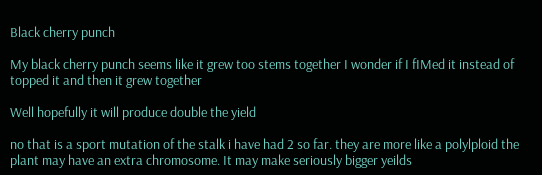Black cherry punch

My black cherry punch seems like it grew too stems together I wonder if I fIMed it instead of topped it and then it grew together

Well hopefully it will produce double the yield

no that is a sport mutation of the stalk i have had 2 so far. they are more like a polylploid the plant may have an extra chromosome. It may make seriously bigger yeilds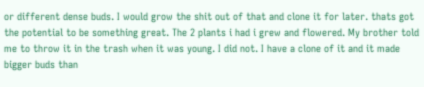or different dense buds. I would grow the shit out of that and clone it for later. thats got the potential to be something great. The 2 plants i had i grew and flowered. My brother told me to throw it in the trash when it was young. I did not. I have a clone of it and it made bigger buds than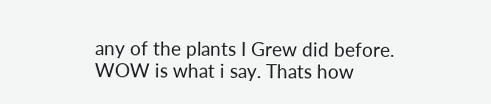any of the plants I Grew did before.
WOW is what i say. Thats how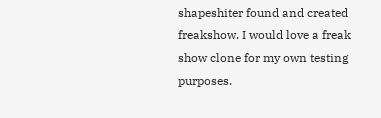shapeshiter found and created freakshow. I would love a freak show clone for my own testing purposes.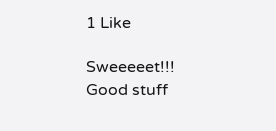1 Like

Sweeeeet!!! Good stuff